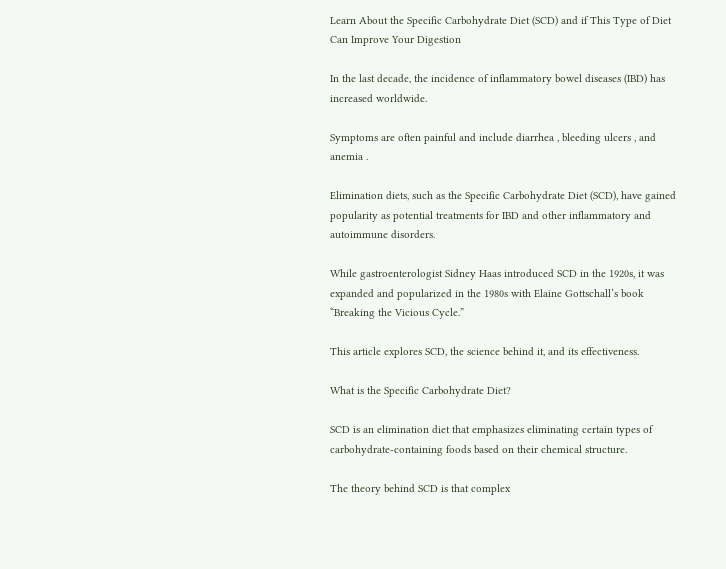Learn About the Specific Carbohydrate Diet (SCD) and if This Type of Diet Can Improve Your Digestion

In the last decade, the incidence of inflammatory bowel diseases (IBD) has increased worldwide.

Symptoms are often painful and include diarrhea , bleeding ulcers , and anemia .

Elimination diets, such as the Specific Carbohydrate Diet (SCD), have gained popularity as potential treatments for IBD and other inflammatory and autoimmune disorders.

While gastroenterologist Sidney Haas introduced SCD in the 1920s, it was expanded and popularized in the 1980s with Elaine Gottschall’s book “Breaking the Vicious Cycle.”

This article explores SCD, the science behind it, and its effectiveness.

What is the Specific Carbohydrate Diet?

SCD is an elimination diet that emphasizes eliminating certain types of carbohydrate-containing foods based on their chemical structure.

The theory behind SCD is that complex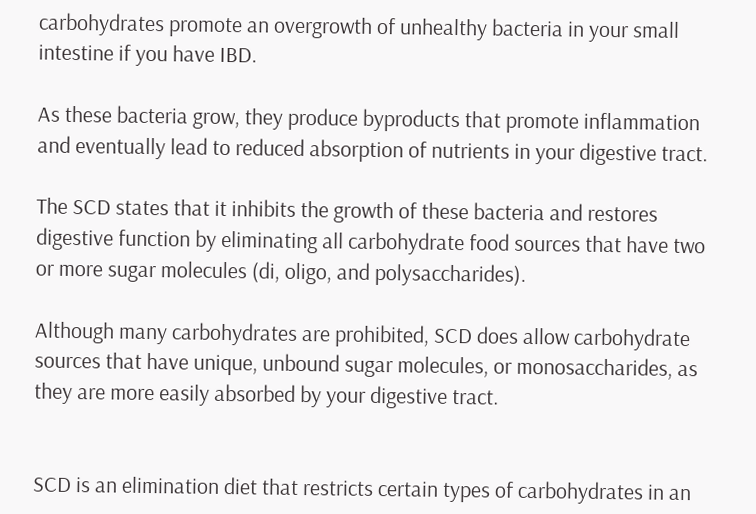carbohydrates promote an overgrowth of unhealthy bacteria in your small intestine if you have IBD.

As these bacteria grow, they produce byproducts that promote inflammation and eventually lead to reduced absorption of nutrients in your digestive tract.

The SCD states that it inhibits the growth of these bacteria and restores digestive function by eliminating all carbohydrate food sources that have two or more sugar molecules (di, oligo, and polysaccharides).

Although many carbohydrates are prohibited, SCD does allow carbohydrate sources that have unique, unbound sugar molecules, or monosaccharides, as they are more easily absorbed by your digestive tract.


SCD is an elimination diet that restricts certain types of carbohydrates in an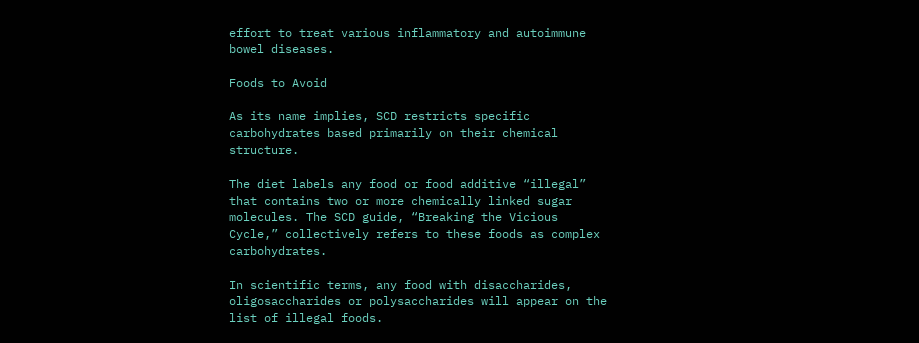effort to treat various inflammatory and autoimmune bowel diseases.

Foods to Avoid

As its name implies, SCD restricts specific carbohydrates based primarily on their chemical structure.

The diet labels any food or food additive “illegal” that contains two or more chemically linked sugar molecules. The SCD guide, “Breaking the Vicious Cycle,” collectively refers to these foods as complex carbohydrates.

In scientific terms, any food with disaccharides, oligosaccharides or polysaccharides will appear on the list of illegal foods.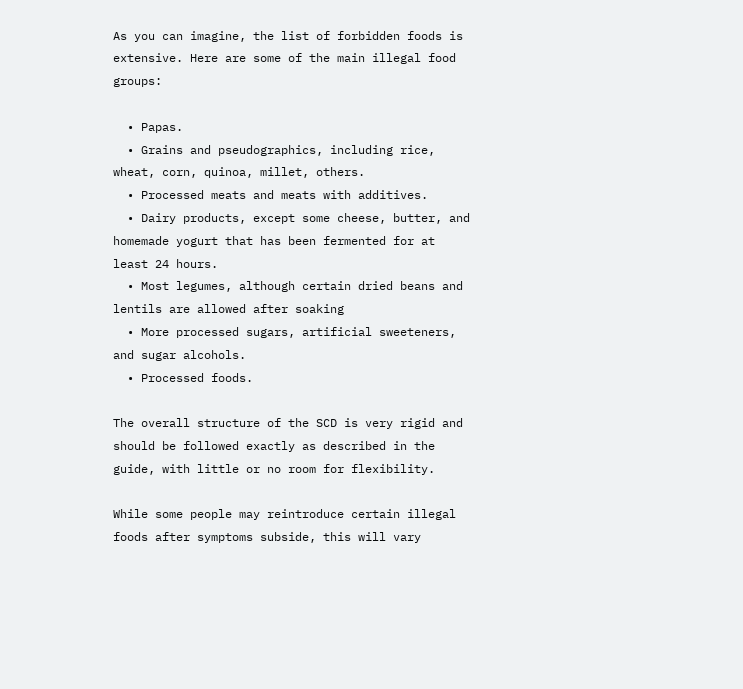As you can imagine, the list of forbidden foods is extensive. Here are some of the main illegal food groups:

  • Papas.
  • Grains and pseudographics, including rice, wheat, corn, quinoa, millet, others.
  • Processed meats and meats with additives.
  • Dairy products, except some cheese, butter, and homemade yogurt that has been fermented for at least 24 hours.
  • Most legumes, although certain dried beans and lentils are allowed after soaking
  • More processed sugars, artificial sweeteners, and sugar alcohols.
  • Processed foods.

The overall structure of the SCD is very rigid and should be followed exactly as described in the guide, with little or no room for flexibility.

While some people may reintroduce certain illegal foods after symptoms subside, this will vary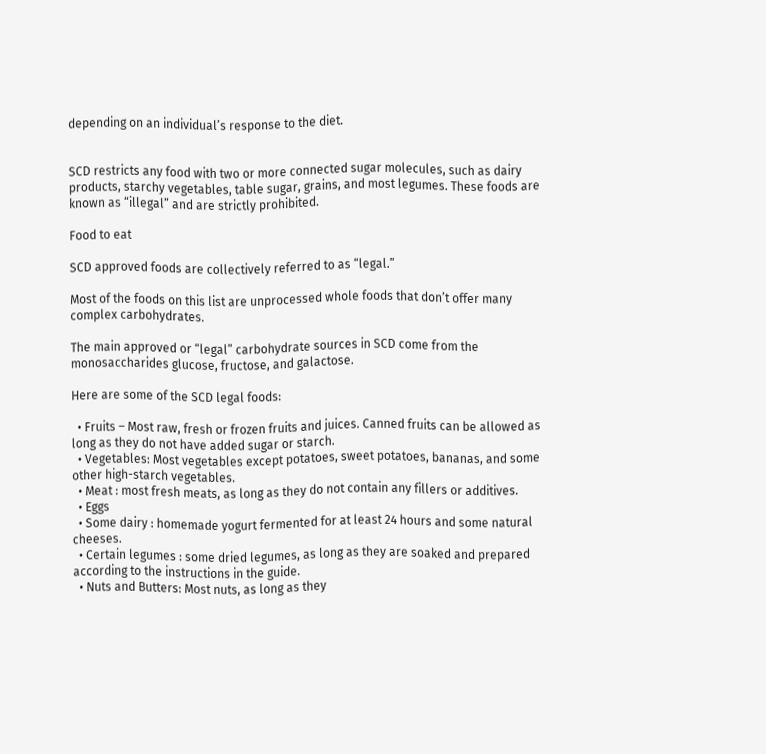depending on an individual’s response to the diet.


SCD restricts any food with two or more connected sugar molecules, such as dairy products, starchy vegetables, table sugar, grains, and most legumes. These foods are known as “illegal” and are strictly prohibited.

Food to eat

SCD approved foods are collectively referred to as “legal.”

Most of the foods on this list are unprocessed whole foods that don’t offer many complex carbohydrates.

The main approved or “legal” carbohydrate sources in SCD come from the monosaccharides glucose, fructose, and galactose.

Here are some of the SCD legal foods:

  • Fruits – Most raw, fresh or frozen fruits and juices. Canned fruits can be allowed as long as they do not have added sugar or starch.
  • Vegetables: Most vegetables except potatoes, sweet potatoes, bananas, and some other high-starch vegetables.
  • Meat : most fresh meats, as long as they do not contain any fillers or additives.
  • Eggs
  • Some dairy : homemade yogurt fermented for at least 24 hours and some natural cheeses.
  • Certain legumes : some dried legumes, as long as they are soaked and prepared according to the instructions in the guide.
  • Nuts and Butters: Most nuts, as long as they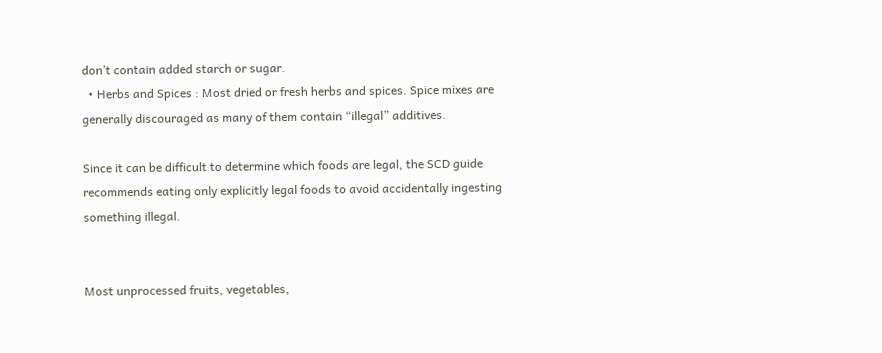don’t contain added starch or sugar.
  • Herbs and Spices : Most dried or fresh herbs and spices. Spice mixes are generally discouraged as many of them contain “illegal” additives.

Since it can be difficult to determine which foods are legal, the SCD guide recommends eating only explicitly legal foods to avoid accidentally ingesting something illegal.


Most unprocessed fruits, vegetables,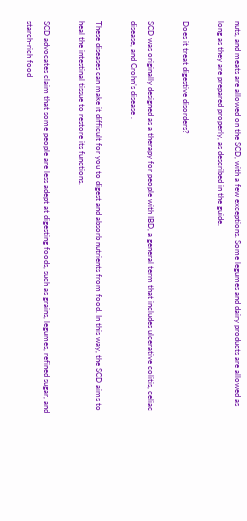nuts, and meats are allowed on the SCD, with a few exceptions. Some legumes and dairy products are allowed as long as they are prepared properly, as described in the guide.

Does it treat digestive disorders?

SCD was originally designed as a therapy for people with IBD, a general term that includes ulcerative colitis, celiac disease, and Crohn’s disease .

These diseases can make it difficult for you to digest and absorb nutrients from food. In this way, the SCD aims to heal the intestinal tissue to restore its functions.

SCD advocates claim that some people are less adept at digesting foods, such as grains, legumes, refined sugar, and starch-rich food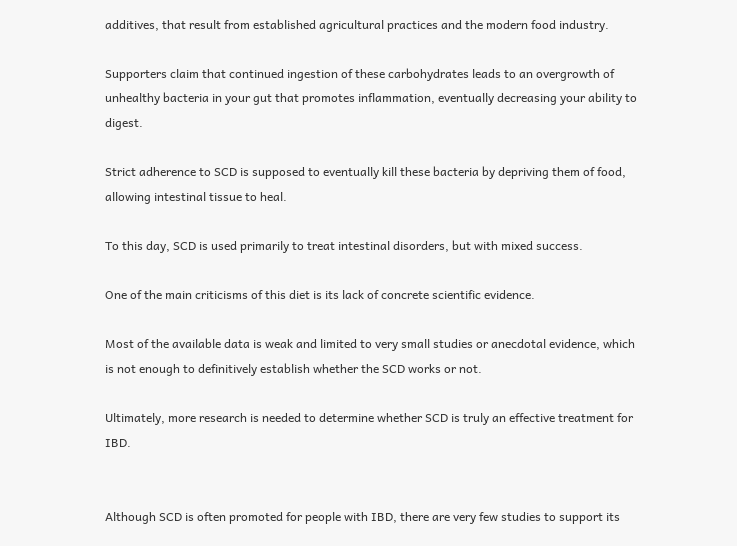additives, that result from established agricultural practices and the modern food industry.

Supporters claim that continued ingestion of these carbohydrates leads to an overgrowth of unhealthy bacteria in your gut that promotes inflammation, eventually decreasing your ability to digest.

Strict adherence to SCD is supposed to eventually kill these bacteria by depriving them of food, allowing intestinal tissue to heal.

To this day, SCD is used primarily to treat intestinal disorders, but with mixed success.

One of the main criticisms of this diet is its lack of concrete scientific evidence.

Most of the available data is weak and limited to very small studies or anecdotal evidence, which is not enough to definitively establish whether the SCD works or not.

Ultimately, more research is needed to determine whether SCD is truly an effective treatment for IBD.


Although SCD is often promoted for people with IBD, there are very few studies to support its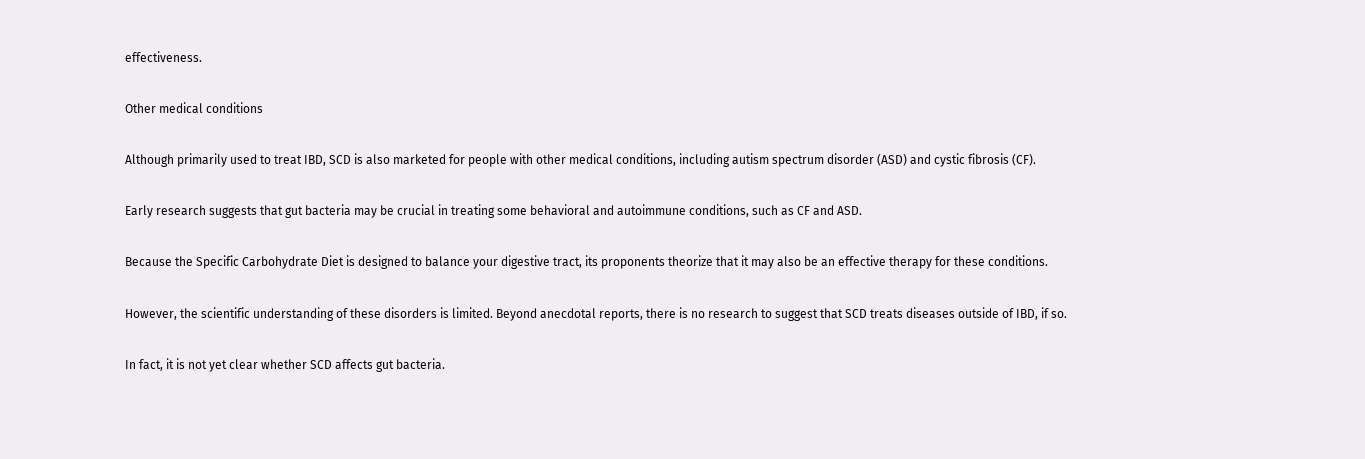effectiveness.

Other medical conditions

Although primarily used to treat IBD, SCD is also marketed for people with other medical conditions, including autism spectrum disorder (ASD) and cystic fibrosis (CF).

Early research suggests that gut bacteria may be crucial in treating some behavioral and autoimmune conditions, such as CF and ASD.

Because the Specific Carbohydrate Diet is designed to balance your digestive tract, its proponents theorize that it may also be an effective therapy for these conditions.

However, the scientific understanding of these disorders is limited. Beyond anecdotal reports, there is no research to suggest that SCD treats diseases outside of IBD, if so.

In fact, it is not yet clear whether SCD affects gut bacteria.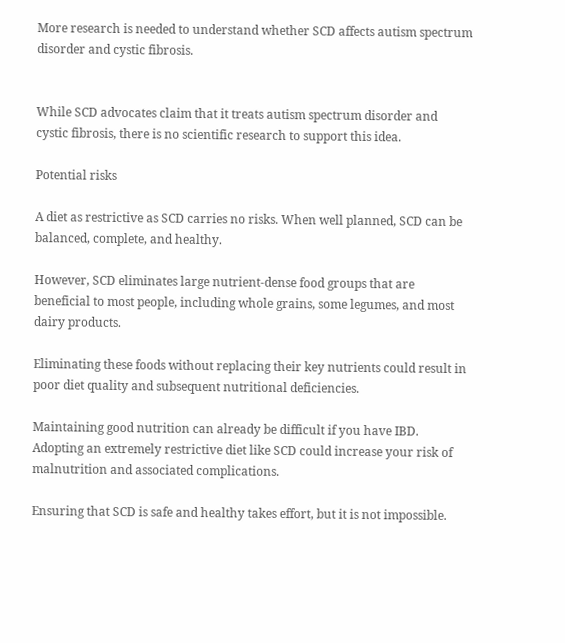More research is needed to understand whether SCD affects autism spectrum disorder and cystic fibrosis.


While SCD advocates claim that it treats autism spectrum disorder and cystic fibrosis, there is no scientific research to support this idea.

Potential risks

A diet as restrictive as SCD carries no risks. When well planned, SCD can be balanced, complete, and healthy.

However, SCD eliminates large nutrient-dense food groups that are beneficial to most people, including whole grains, some legumes, and most dairy products.

Eliminating these foods without replacing their key nutrients could result in poor diet quality and subsequent nutritional deficiencies.

Maintaining good nutrition can already be difficult if you have IBD. Adopting an extremely restrictive diet like SCD could increase your risk of malnutrition and associated complications.

Ensuring that SCD is safe and healthy takes effort, but it is not impossible.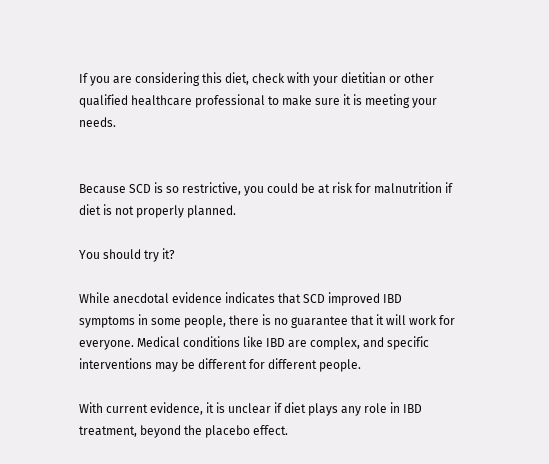If you are considering this diet, check with your dietitian or other qualified healthcare professional to make sure it is meeting your needs.


Because SCD is so restrictive, you could be at risk for malnutrition if diet is not properly planned.

You should try it?

While anecdotal evidence indicates that SCD improved IBD symptoms in some people, there is no guarantee that it will work for everyone. Medical conditions like IBD are complex, and specific interventions may be different for different people.

With current evidence, it is unclear if diet plays any role in IBD treatment, beyond the placebo effect.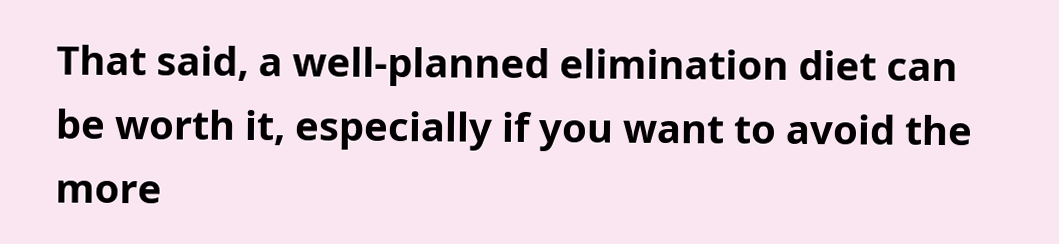That said, a well-planned elimination diet can be worth it, especially if you want to avoid the more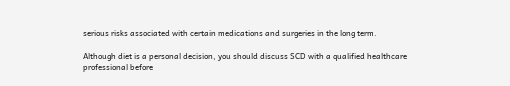serious risks associated with certain medications and surgeries in the long term.

Although diet is a personal decision, you should discuss SCD with a qualified healthcare professional before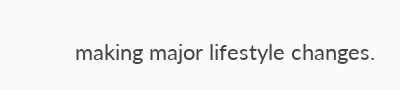making major lifestyle changes.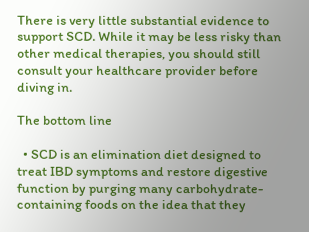There is very little substantial evidence to support SCD. While it may be less risky than other medical therapies, you should still consult your healthcare provider before diving in.

The bottom line

  • SCD is an elimination diet designed to treat IBD symptoms and restore digestive function by purging many carbohydrate-containing foods on the idea that they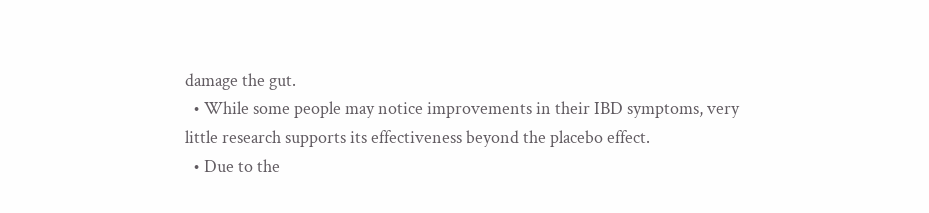damage the gut.
  • While some people may notice improvements in their IBD symptoms, very little research supports its effectiveness beyond the placebo effect.
  • Due to the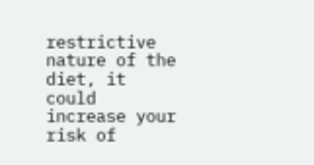restrictive nature of the diet, it could increase your risk of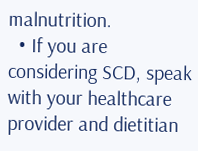malnutrition.
  • If you are considering SCD, speak with your healthcare provider and dietitian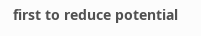first to reduce potential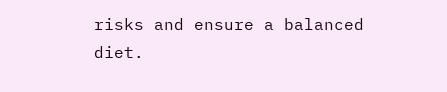risks and ensure a balanced diet.